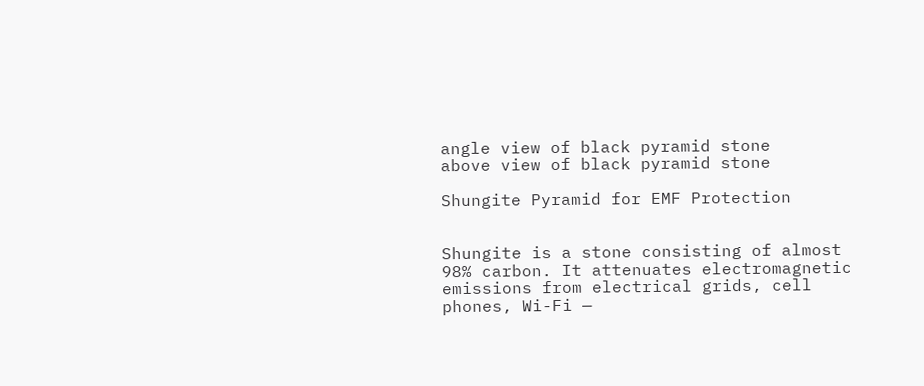angle view of black pyramid stone
above view of black pyramid stone

Shungite Pyramid for EMF Protection


Shungite is a stone consisting of almost 98% carbon. It attenuates electromagnetic emissions from electrical grids, cell phones, Wi-Fi —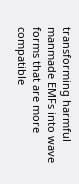transforming harmful manmade EMFs into wave forms that are more compatible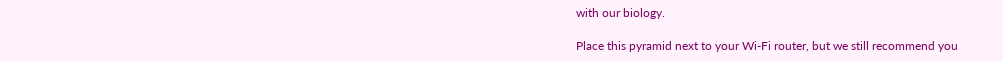with our biology.

Place this pyramid next to your Wi-Fi router, but we still recommend you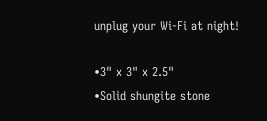unplug your Wi-Fi at night!

•3" x 3" x 2.5"
•Solid shungite stone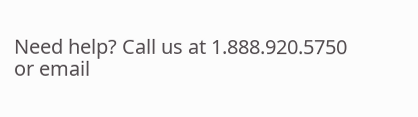Need help? Call us at 1.888.920.5750
or email